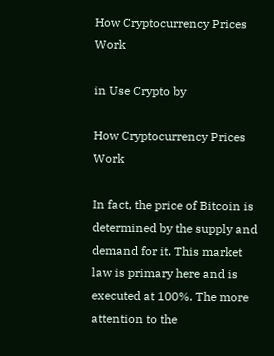How Cryptocurrency Prices Work

in Use Crypto by

How Cryptocurrency Prices Work

In fact, the price of Bitcoin is determined by the supply and demand for it. This market law is primary here and is executed at 100%. The more attention to the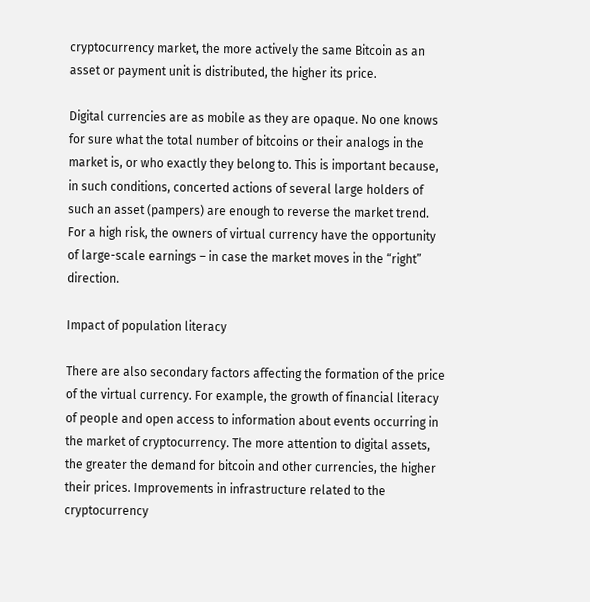cryptocurrency market, the more actively the same Bitcoin as an asset or payment unit is distributed, the higher its price.

Digital currencies are as mobile as they are opaque. No one knows for sure what the total number of bitcoins or their analogs in the market is, or who exactly they belong to. This is important because, in such conditions, concerted actions of several large holders of such an asset (pampers) are enough to reverse the market trend. For a high risk, the owners of virtual currency have the opportunity of large-scale earnings – in case the market moves in the “right” direction.

Impact of population literacy

There are also secondary factors affecting the formation of the price of the virtual currency. For example, the growth of financial literacy of people and open access to information about events occurring in the market of cryptocurrency. The more attention to digital assets, the greater the demand for bitcoin and other currencies, the higher their prices. Improvements in infrastructure related to the cryptocurrency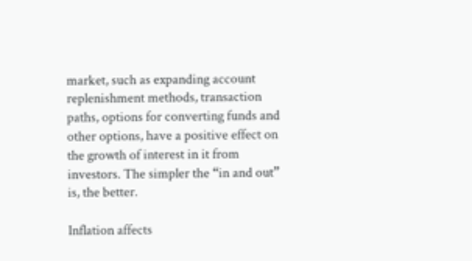market, such as expanding account replenishment methods, transaction paths, options for converting funds and other options, have a positive effect on the growth of interest in it from investors. The simpler the “in and out” is, the better.

Inflation affects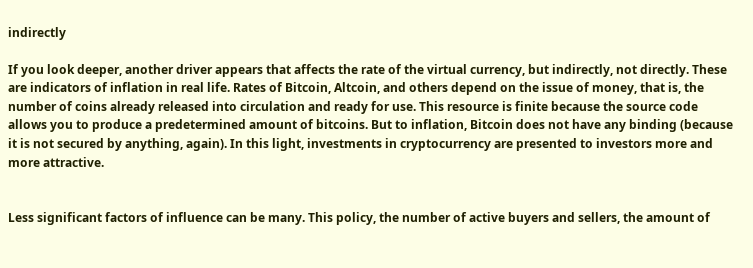indirectly

If you look deeper, another driver appears that affects the rate of the virtual currency, but indirectly, not directly. These are indicators of inflation in real life. Rates of Bitcoin, Altcoin, and others depend on the issue of money, that is, the number of coins already released into circulation and ready for use. This resource is finite because the source code allows you to produce a predetermined amount of bitcoins. But to inflation, Bitcoin does not have any binding (because it is not secured by anything, again). In this light, investments in cryptocurrency are presented to investors more and more attractive.


Less significant factors of influence can be many. This policy, the number of active buyers and sellers, the amount of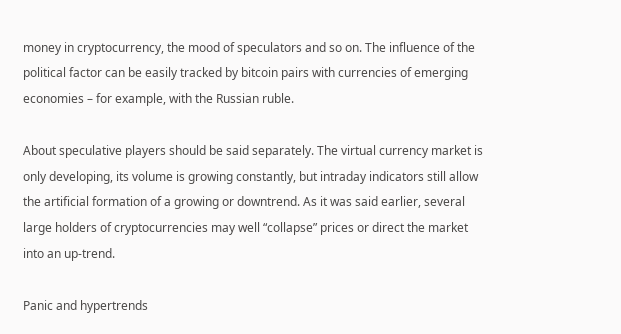money in cryptocurrency, the mood of speculators and so on. The influence of the political factor can be easily tracked by bitcoin pairs with currencies of emerging economies – for example, with the Russian ruble.

About speculative players should be said separately. The virtual currency market is only developing, its volume is growing constantly, but intraday indicators still allow the artificial formation of a growing or downtrend. As it was said earlier, several large holders of cryptocurrencies may well “collapse” prices or direct the market into an up-trend.

Panic and hypertrends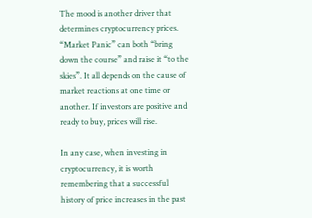The mood is another driver that determines cryptocurrency prices. “Market Panic” can both “bring down the course” and raise it “to the skies”. It all depends on the cause of market reactions at one time or another. If investors are positive and ready to buy, prices will rise.

In any case, when investing in cryptocurrency, it is worth remembering that a successful history of price increases in the past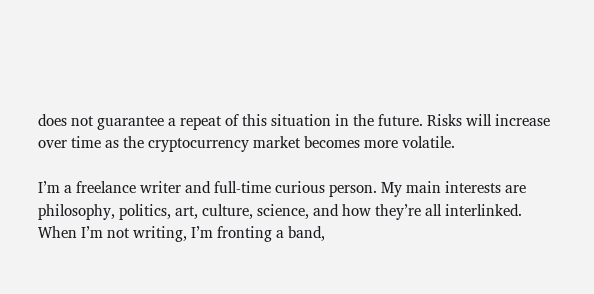does not guarantee a repeat of this situation in the future. Risks will increase over time as the cryptocurrency market becomes more volatile.

I’m a freelance writer and full-time curious person. My main interests are philosophy, politics, art, culture, science, and how they’re all interlinked. When I’m not writing, I’m fronting a band,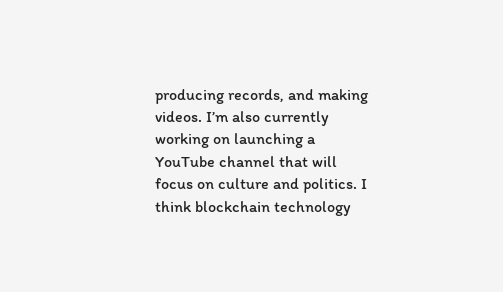producing records, and making videos. I’m also currently working on launching a YouTube channel that will focus on culture and politics. I think blockchain technology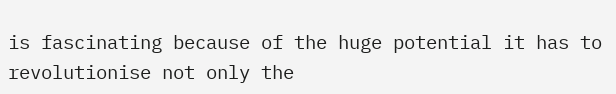is fascinating because of the huge potential it has to revolutionise not only the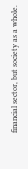financial sector, but society as a whole.